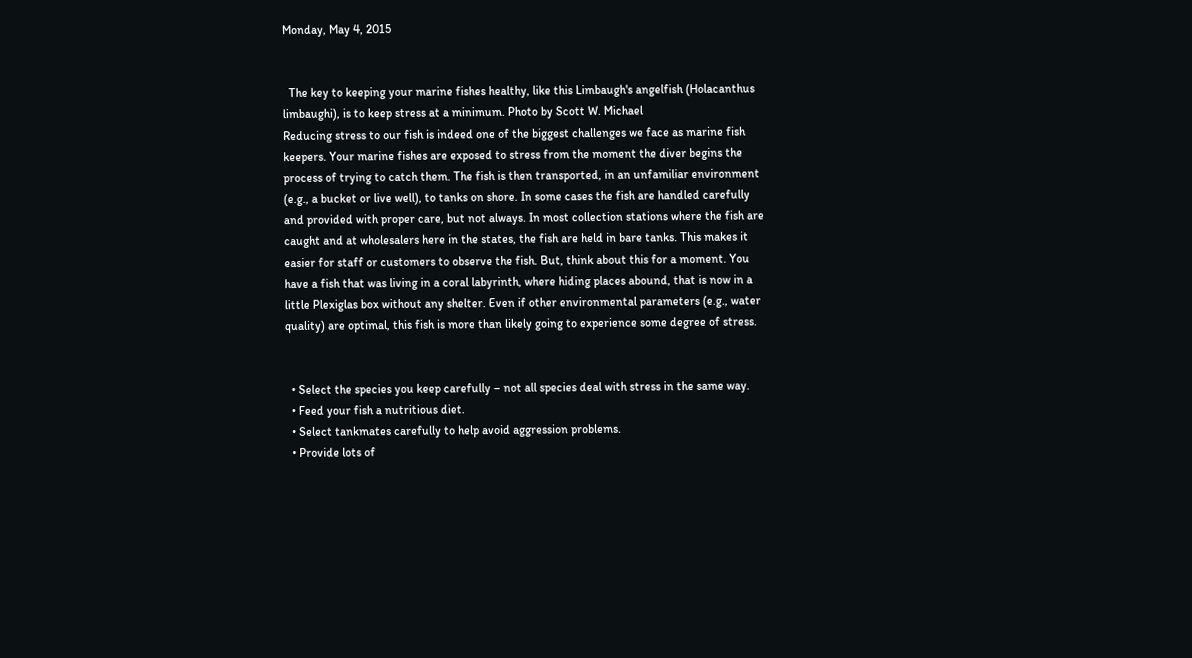Monday, May 4, 2015


  The key to keeping your marine fishes healthy, like this Limbaugh's angelfish (Holacanthus limbaughi), is to keep stress at a minimum. Photo by Scott W. Michael
Reducing stress to our fish is indeed one of the biggest challenges we face as marine fish keepers. Your marine fishes are exposed to stress from the moment the diver begins the process of trying to catch them. The fish is then transported, in an unfamiliar environment (e.g., a bucket or live well), to tanks on shore. In some cases the fish are handled carefully and provided with proper care, but not always. In most collection stations where the fish are caught and at wholesalers here in the states, the fish are held in bare tanks. This makes it easier for staff or customers to observe the fish. But, think about this for a moment. You have a fish that was living in a coral labyrinth, where hiding places abound, that is now in a little Plexiglas box without any shelter. Even if other environmental parameters (e.g., water quality) are optimal, this fish is more than likely going to experience some degree of stress.


  • Select the species you keep carefully – not all species deal with stress in the same way.
  • Feed your fish a nutritious diet.
  • Select tankmates carefully to help avoid aggression problems.
  • Provide lots of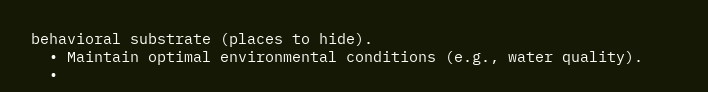behavioral substrate (places to hide).
  • Maintain optimal environmental conditions (e.g., water quality).
  •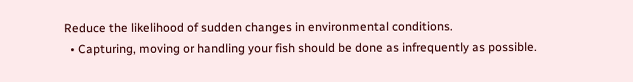Reduce the likelihood of sudden changes in environmental conditions.
  • Capturing, moving or handling your fish should be done as infrequently as possible.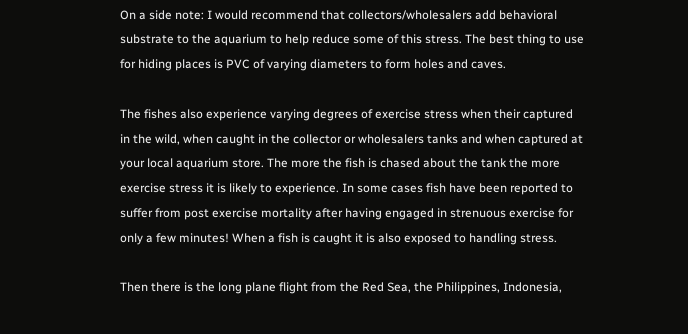On a side note: I would recommend that collectors/wholesalers add behavioral substrate to the aquarium to help reduce some of this stress. The best thing to use for hiding places is PVC of varying diameters to form holes and caves.

The fishes also experience varying degrees of exercise stress when their captured in the wild, when caught in the collector or wholesalers tanks and when captured at your local aquarium store. The more the fish is chased about the tank the more exercise stress it is likely to experience. In some cases fish have been reported to suffer from post exercise mortality after having engaged in strenuous exercise for only a few minutes! When a fish is caught it is also exposed to handling stress.

Then there is the long plane flight from the Red Sea, the Philippines, Indonesia,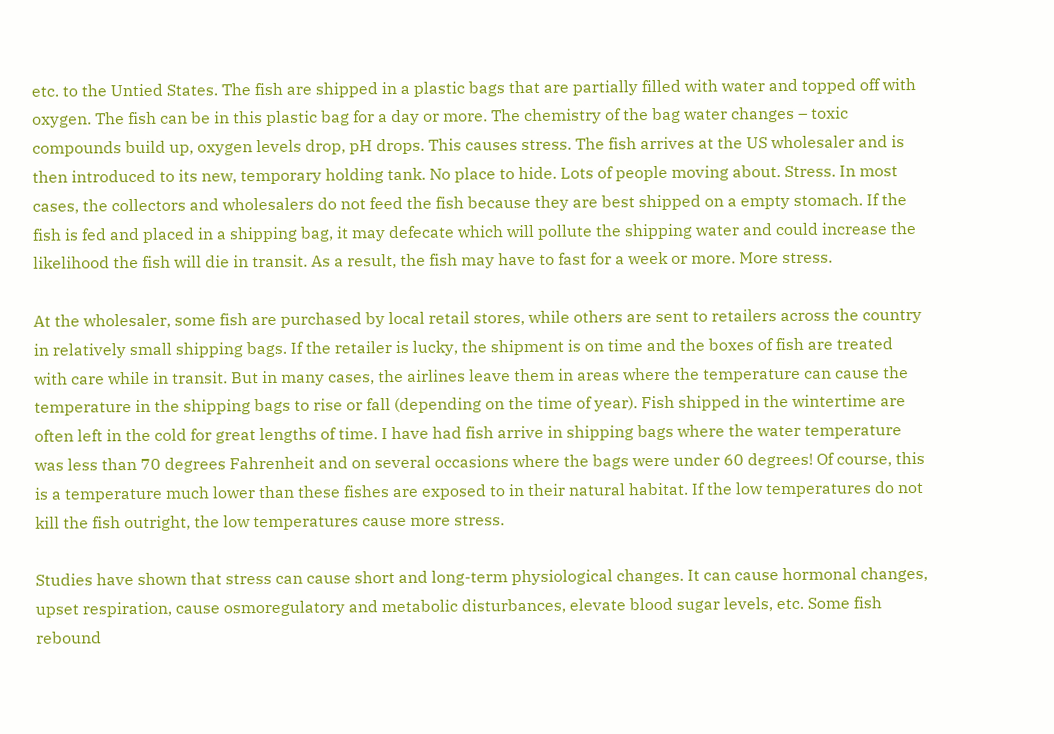etc. to the Untied States. The fish are shipped in a plastic bags that are partially filled with water and topped off with oxygen. The fish can be in this plastic bag for a day or more. The chemistry of the bag water changes – toxic compounds build up, oxygen levels drop, pH drops. This causes stress. The fish arrives at the US wholesaler and is then introduced to its new, temporary holding tank. No place to hide. Lots of people moving about. Stress. In most cases, the collectors and wholesalers do not feed the fish because they are best shipped on a empty stomach. If the fish is fed and placed in a shipping bag, it may defecate which will pollute the shipping water and could increase the likelihood the fish will die in transit. As a result, the fish may have to fast for a week or more. More stress.

At the wholesaler, some fish are purchased by local retail stores, while others are sent to retailers across the country in relatively small shipping bags. If the retailer is lucky, the shipment is on time and the boxes of fish are treated with care while in transit. But in many cases, the airlines leave them in areas where the temperature can cause the temperature in the shipping bags to rise or fall (depending on the time of year). Fish shipped in the wintertime are often left in the cold for great lengths of time. I have had fish arrive in shipping bags where the water temperature was less than 70 degrees Fahrenheit and on several occasions where the bags were under 60 degrees! Of course, this is a temperature much lower than these fishes are exposed to in their natural habitat. If the low temperatures do not kill the fish outright, the low temperatures cause more stress.

Studies have shown that stress can cause short and long-term physiological changes. It can cause hormonal changes, upset respiration, cause osmoregulatory and metabolic disturbances, elevate blood sugar levels, etc. Some fish rebound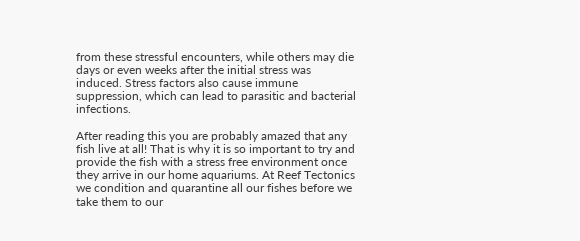from these stressful encounters, while others may die days or even weeks after the initial stress was induced. Stress factors also cause immune suppression, which can lead to parasitic and bacterial infections.

After reading this you are probably amazed that any fish live at all! That is why it is so important to try and provide the fish with a stress free environment once they arrive in our home aquariums. At Reef Tectonics we condition and quarantine all our fishes before we take them to our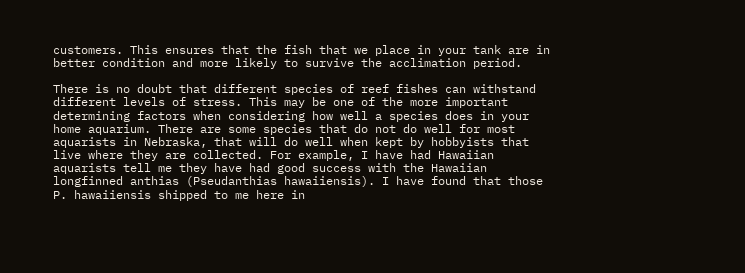customers. This ensures that the fish that we place in your tank are in better condition and more likely to survive the acclimation period.

There is no doubt that different species of reef fishes can withstand different levels of stress. This may be one of the more important determining factors when considering how well a species does in your home aquarium. There are some species that do not do well for most aquarists in Nebraska, that will do well when kept by hobbyists that live where they are collected. For example, I have had Hawaiian aquarists tell me they have had good success with the Hawaiian longfinned anthias (Pseudanthias hawaiiensis). I have found that those P. hawaiiensis shipped to me here in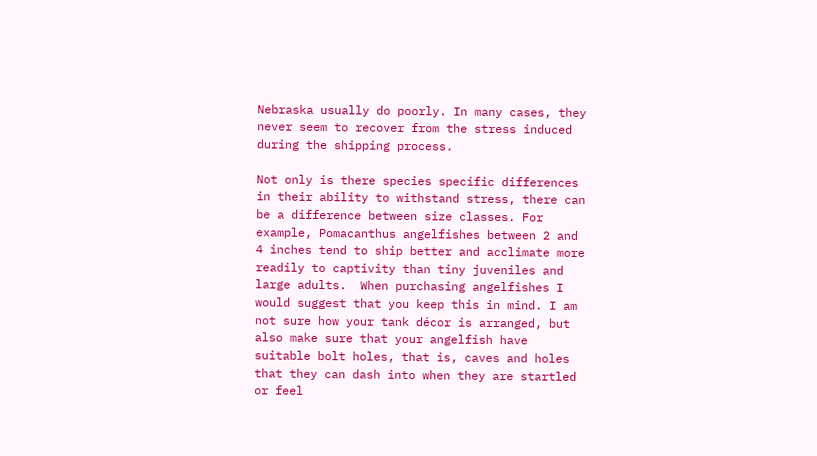Nebraska usually do poorly. In many cases, they never seem to recover from the stress induced during the shipping process.

Not only is there species specific differences in their ability to withstand stress, there can be a difference between size classes. For example, Pomacanthus angelfishes between 2 and 4 inches tend to ship better and acclimate more readily to captivity than tiny juveniles and large adults.  When purchasing angelfishes I would suggest that you keep this in mind. I am not sure how your tank décor is arranged, but also make sure that your angelfish have suitable bolt holes, that is, caves and holes that they can dash into when they are startled or feel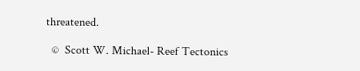threatened.

  ©  Scott W. Michael- Reef Tectonics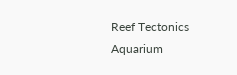Reef Tectonics Aquarium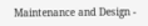Maintenance and Design -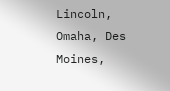Lincoln, Omaha, Des Moines,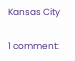Kansas City

1 comment: